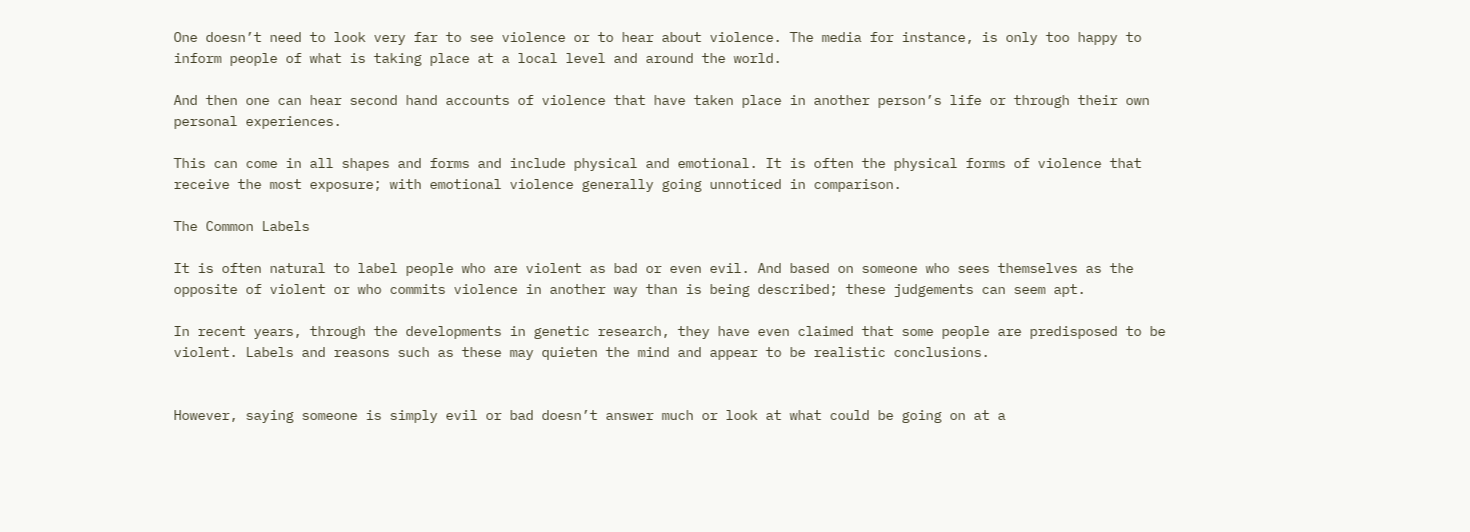One doesn’t need to look very far to see violence or to hear about violence. The media for instance, is only too happy to inform people of what is taking place at a local level and around the world.

And then one can hear second hand accounts of violence that have taken place in another person’s life or through their own personal experiences.

This can come in all shapes and forms and include physical and emotional. It is often the physical forms of violence that receive the most exposure; with emotional violence generally going unnoticed in comparison.

The Common Labels

It is often natural to label people who are violent as bad or even evil. And based on someone who sees themselves as the opposite of violent or who commits violence in another way than is being described; these judgements can seem apt.

In recent years, through the developments in genetic research, they have even claimed that some people are predisposed to be violent. Labels and reasons such as these may quieten the mind and appear to be realistic conclusions.


However, saying someone is simply evil or bad doesn’t answer much or look at what could be going on at a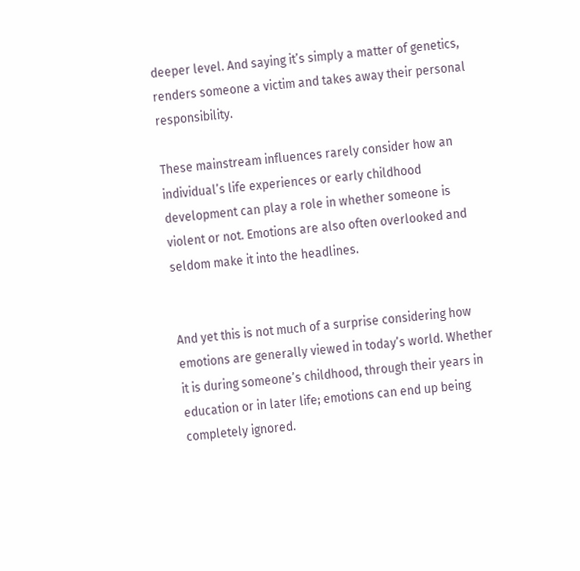deeper level. And saying it’s simply a matter of genetics, renders someone a victim and takes away their personal responsibility.

These mainstream influences rarely consider how an individual’s life experiences or early childhood development can play a role in whether someone is violent or not. Emotions are also often overlooked and seldom make it into the headlines.


And yet this is not much of a surprise considering how emotions are generally viewed in today’s world. Whether it is during someone’s childhood, through their years in education or in later life; emotions can end up being completely ignored.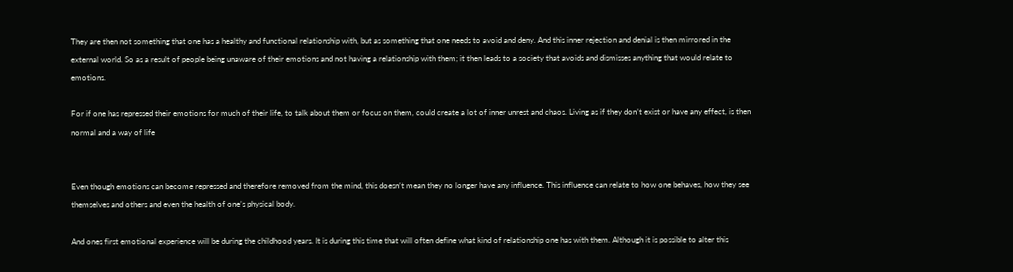They are then not something that one has a healthy and functional relationship with, but as something that one needs to avoid and deny. And this inner rejection and denial is then mirrored in the external world. So as a result of people being unaware of their emotions and not having a relationship with them; it then leads to a society that avoids and dismisses anything that would relate to emotions.

For if one has repressed their emotions for much of their life, to talk about them or focus on them, could create a lot of inner unrest and chaos. Living as if they don’t exist or have any effect, is then normal and a way of life


Even though emotions can become repressed and therefore removed from the mind, this doesn’t mean they no longer have any influence. This influence can relate to how one behaves, how they see themselves and others and even the health of one’s physical body.

And ones first emotional experience will be during the childhood years. It is during this time that will often define what kind of relationship one has with them. Although it is possible to alter this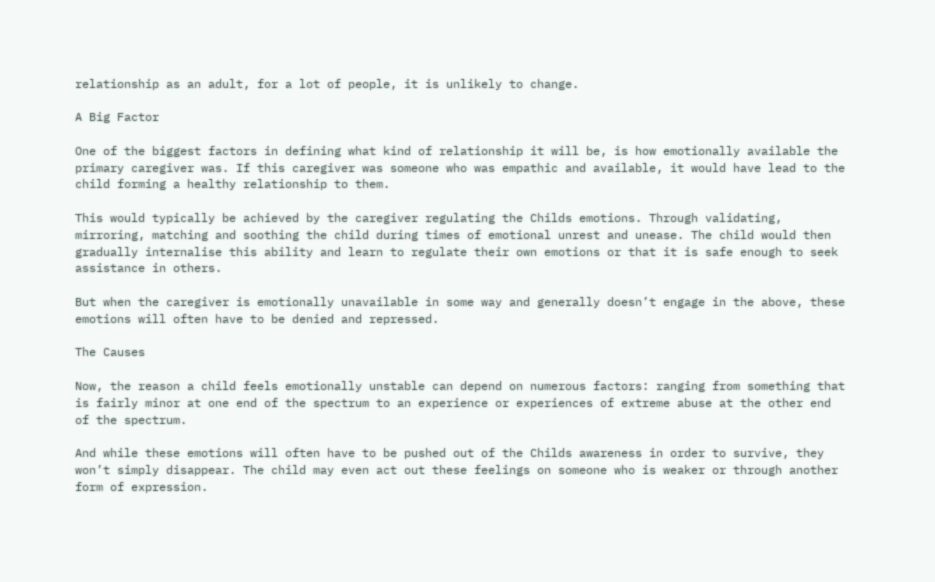relationship as an adult, for a lot of people, it is unlikely to change.

A Big Factor

One of the biggest factors in defining what kind of relationship it will be, is how emotionally available the primary caregiver was. If this caregiver was someone who was empathic and available, it would have lead to the child forming a healthy relationship to them.

This would typically be achieved by the caregiver regulating the Childs emotions. Through validating, mirroring, matching and soothing the child during times of emotional unrest and unease. The child would then gradually internalise this ability and learn to regulate their own emotions or that it is safe enough to seek assistance in others.

But when the caregiver is emotionally unavailable in some way and generally doesn’t engage in the above, these emotions will often have to be denied and repressed.

The Causes

Now, the reason a child feels emotionally unstable can depend on numerous factors: ranging from something that is fairly minor at one end of the spectrum to an experience or experiences of extreme abuse at the other end of the spectrum.

And while these emotions will often have to be pushed out of the Childs awareness in order to survive, they won’t simply disappear. The child may even act out these feelings on someone who is weaker or through another form of expression.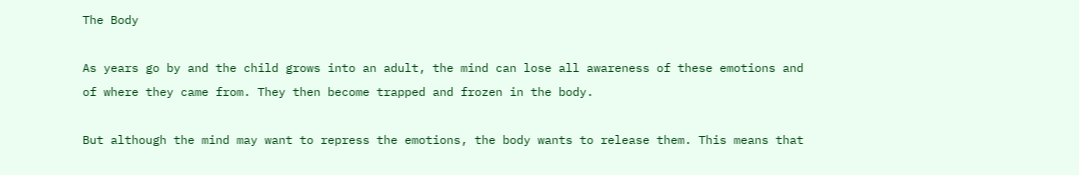The Body

As years go by and the child grows into an adult, the mind can lose all awareness of these emotions and of where they came from. They then become trapped and frozen in the body.

But although the mind may want to repress the emotions, the body wants to release them. This means that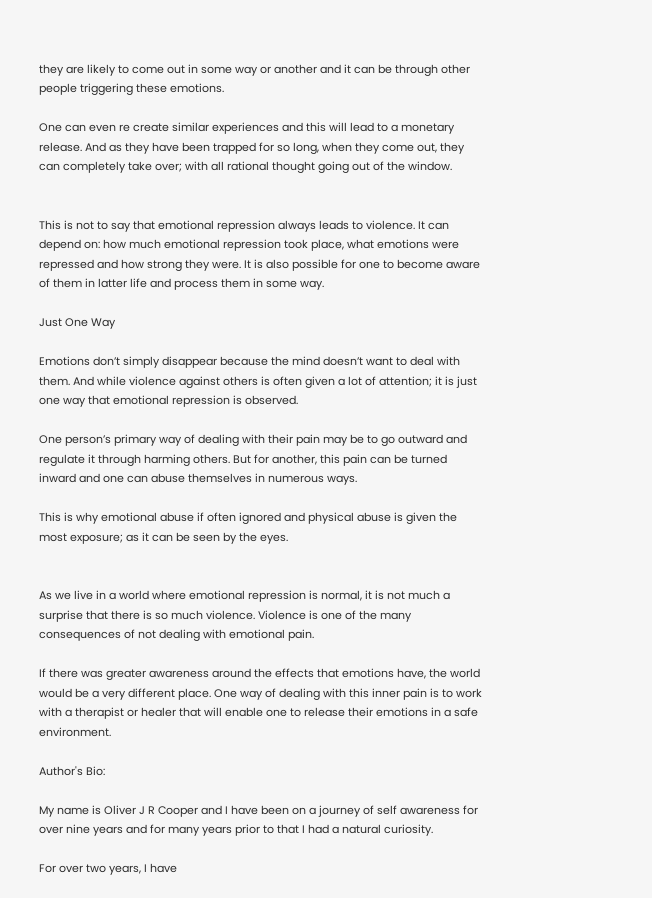they are likely to come out in some way or another and it can be through other people triggering these emotions.

One can even re create similar experiences and this will lead to a monetary release. And as they have been trapped for so long, when they come out, they can completely take over; with all rational thought going out of the window.


This is not to say that emotional repression always leads to violence. It can depend on: how much emotional repression took place, what emotions were repressed and how strong they were. It is also possible for one to become aware of them in latter life and process them in some way.

Just One Way

Emotions don’t simply disappear because the mind doesn’t want to deal with them. And while violence against others is often given a lot of attention; it is just one way that emotional repression is observed.

One person’s primary way of dealing with their pain may be to go outward and regulate it through harming others. But for another, this pain can be turned inward and one can abuse themselves in numerous ways.

This is why emotional abuse if often ignored and physical abuse is given the most exposure; as it can be seen by the eyes.


As we live in a world where emotional repression is normal, it is not much a surprise that there is so much violence. Violence is one of the many consequences of not dealing with emotional pain.

If there was greater awareness around the effects that emotions have, the world would be a very different place. One way of dealing with this inner pain is to work with a therapist or healer that will enable one to release their emotions in a safe environment.

Author's Bio:

My name is Oliver J R Cooper and I have been on a journey of self awareness for over nine years and for many years prior to that I had a natural curiosity.

For over two years, I have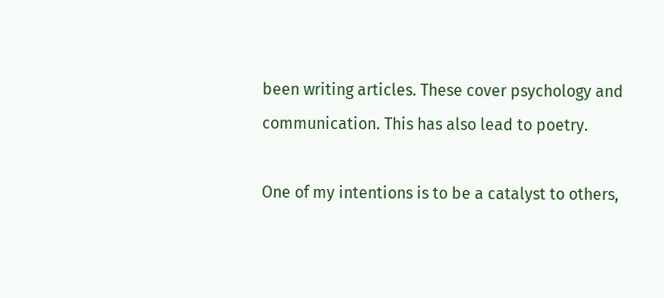been writing articles. These cover psychology and communication. This has also lead to poetry.

One of my intentions is to be a catalyst to others,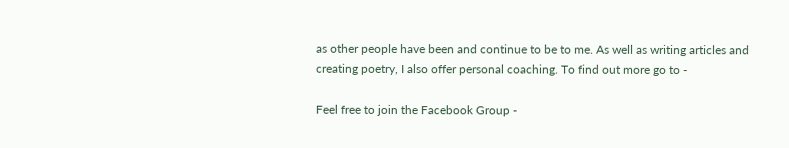as other people have been and continue to be to me. As well as writing articles and creating poetry, I also offer personal coaching. To find out more go to -

Feel free to join the Facebook Group -